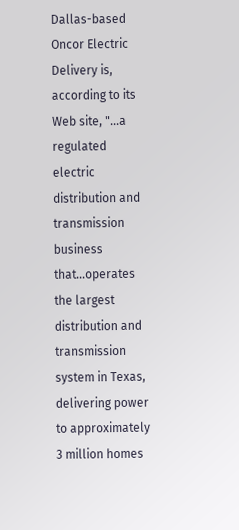Dallas-based Oncor Electric Delivery is, according to its Web site, "...a regulated electric distribution and transmission business that...operates the largest distribution and transmission system in Texas, delivering power to approximately 3 million homes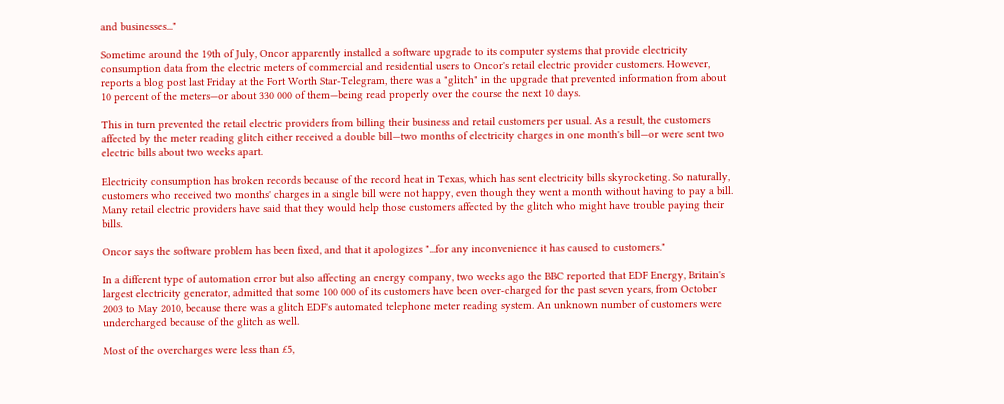and businesses..."

Sometime around the 19th of July, Oncor apparently installed a software upgrade to its computer systems that provide electricity consumption data from the electric meters of commercial and residential users to Oncor's retail electric provider customers. However, reports a blog post last Friday at the Fort Worth Star-Telegram, there was a "glitch" in the upgrade that prevented information from about 10 percent of the meters—or about 330 000 of them—being read properly over the course the next 10 days.

This in turn prevented the retail electric providers from billing their business and retail customers per usual. As a result, the customers affected by the meter reading glitch either received a double bill—two months of electricity charges in one month's bill—or were sent two electric bills about two weeks apart.

Electricity consumption has broken records because of the record heat in Texas, which has sent electricity bills skyrocketing. So naturally, customers who received two months' charges in a single bill were not happy, even though they went a month without having to pay a bill. Many retail electric providers have said that they would help those customers affected by the glitch who might have trouble paying their bills.

Oncor says the software problem has been fixed, and that it apologizes "...for any inconvenience it has caused to customers."

In a different type of automation error but also affecting an energy company, two weeks ago the BBC reported that EDF Energy, Britain's largest electricity generator, admitted that some 100 000 of its customers have been over-charged for the past seven years, from October 2003 to May 2010, because there was a glitch EDF's automated telephone meter reading system. An unknown number of customers were undercharged because of the glitch as well.

Most of the overcharges were less than £5,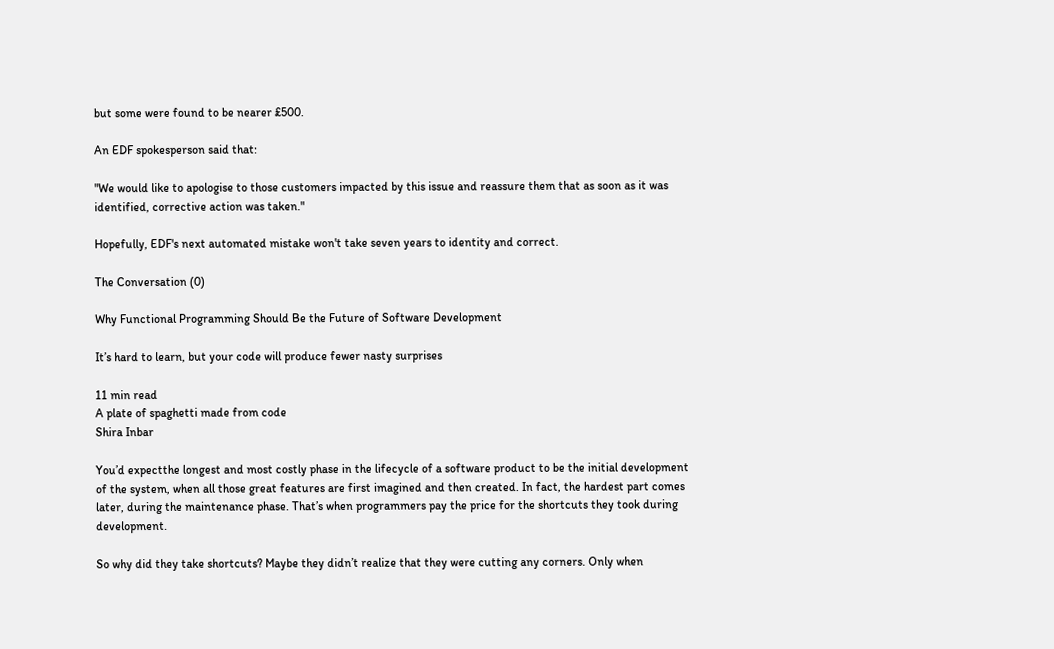but some were found to be nearer £500.

An EDF spokesperson said that:

"We would like to apologise to those customers impacted by this issue and reassure them that as soon as it was identified, corrective action was taken."

Hopefully, EDF's next automated mistake won't take seven years to identity and correct.

The Conversation (0)

Why Functional Programming Should Be the Future of Software Development

It’s hard to learn, but your code will produce fewer nasty surprises

11 min read
A plate of spaghetti made from code
Shira Inbar

You’d expectthe longest and most costly phase in the lifecycle of a software product to be the initial development of the system, when all those great features are first imagined and then created. In fact, the hardest part comes later, during the maintenance phase. That’s when programmers pay the price for the shortcuts they took during development.

So why did they take shortcuts? Maybe they didn’t realize that they were cutting any corners. Only when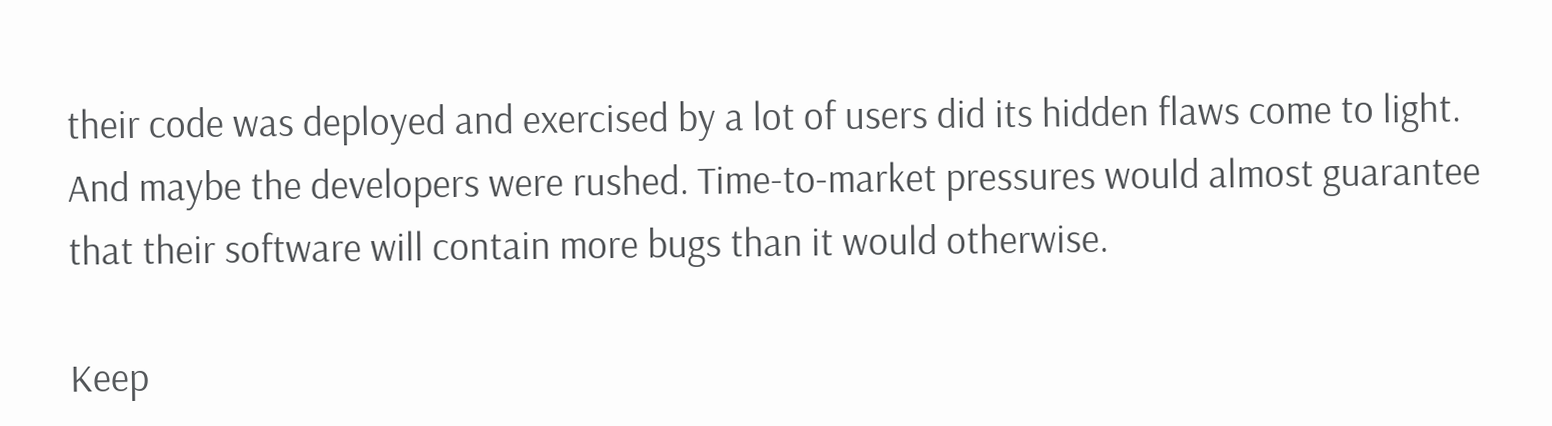their code was deployed and exercised by a lot of users did its hidden flaws come to light. And maybe the developers were rushed. Time-to-market pressures would almost guarantee that their software will contain more bugs than it would otherwise.

Keep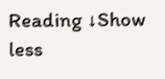Reading ↓Show less